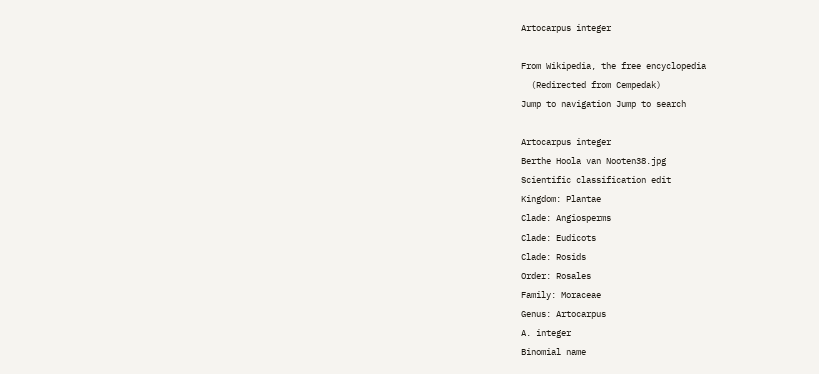Artocarpus integer

From Wikipedia, the free encyclopedia
  (Redirected from Cempedak)
Jump to navigation Jump to search

Artocarpus integer
Berthe Hoola van Nooten38.jpg
Scientific classification edit
Kingdom: Plantae
Clade: Angiosperms
Clade: Eudicots
Clade: Rosids
Order: Rosales
Family: Moraceae
Genus: Artocarpus
A. integer
Binomial name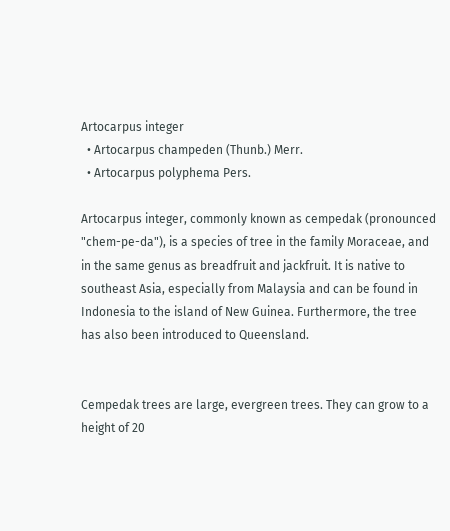Artocarpus integer
  • Artocarpus champeden (Thunb.) Merr.
  • Artocarpus polyphema Pers.

Artocarpus integer, commonly known as cempedak (pronounced "chem-pe-da"), is a species of tree in the family Moraceae, and in the same genus as breadfruit and jackfruit. It is native to southeast Asia, especially from Malaysia and can be found in Indonesia to the island of New Guinea. Furthermore, the tree has also been introduced to Queensland.


Cempedak trees are large, evergreen trees. They can grow to a height of 20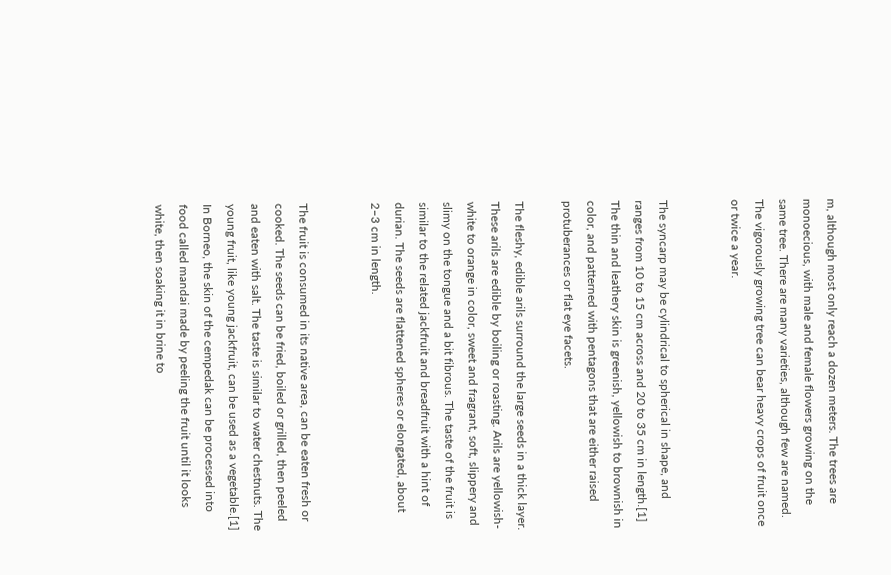m, although most only reach a dozen meters. The trees are monoecious, with male and female flowers growing on the same tree. There are many varieties, although few are named. The vigorously growing tree can bear heavy crops of fruit once or twice a year.


The syncarp may be cylindrical to spherical in shape, and ranges from 10 to 15 cm across and 20 to 35 cm in length.[1] The thin and leathery skin is greenish, yellowish to brownish in color, and patterned with pentagons that are either raised protuberances or flat eye facets.

The fleshy, edible arils surround the large seeds in a thick layer. These arils are edible by boiling or roasting. Arils are yellowish-white to orange in color, sweet and fragrant, soft, slippery and slimy on the tongue and a bit fibrous. The taste of the fruit is similar to the related jackfruit and breadfruit with a hint of durian. The seeds are flattened spheres or elongated, about 2–3 cm in length.


The fruit is consumed in its native area, can be eaten fresh or cooked. The seeds can be fried, boiled or grilled, then peeled and eaten with salt. The taste is similar to water chestnuts. The young fruit, like young jackfruit, can be used as a vegetable.[1] In Borneo, the skin of the cempedak can be processed into food called mandai made by peeling the fruit until it looks white, then soaking it in brine to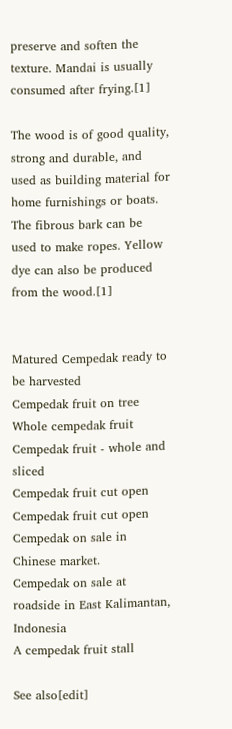preserve and soften the texture. Mandai is usually consumed after frying.[1]

The wood is of good quality, strong and durable, and used as building material for home furnishings or boats. The fibrous bark can be used to make ropes. Yellow dye can also be produced from the wood.[1]


Matured Cempedak ready to be harvested
Cempedak fruit on tree
Whole cempedak fruit
Cempedak fruit - whole and sliced
Cempedak fruit cut open
Cempedak fruit cut open
Cempedak on sale in Chinese market.
Cempedak on sale at roadside in East Kalimantan, Indonesia
A cempedak fruit stall

See also[edit]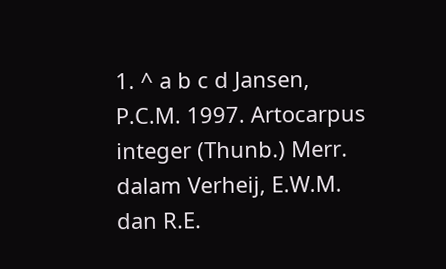1. ^ a b c d Jansen, P.C.M. 1997. Artocarpus integer (Thunb.) Merr. dalam Verheij, E.W.M. dan R.E.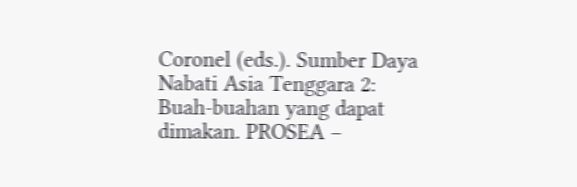Coronel (eds.). Sumber Daya Nabati Asia Tenggara 2: Buah-buahan yang dapat dimakan. PROSEA –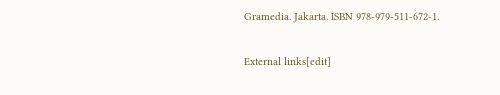Gramedia. Jakarta. ISBN 978-979-511-672-1.

External links[edit]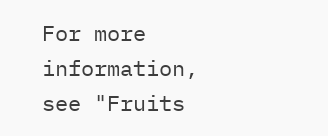For more information, see "Fruits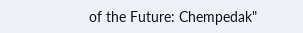of the Future: Chempedak"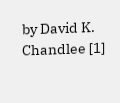by David K. Chandlee [1]